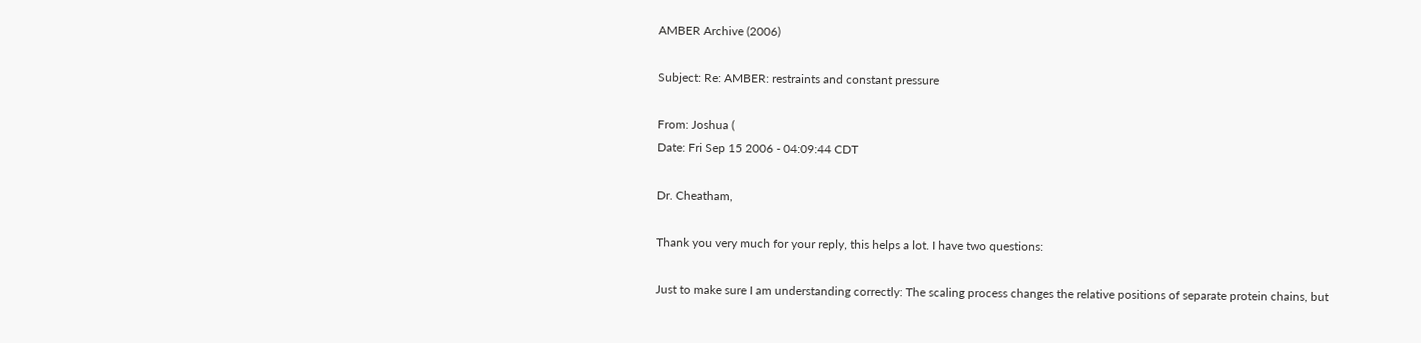AMBER Archive (2006)

Subject: Re: AMBER: restraints and constant pressure

From: Joshua (
Date: Fri Sep 15 2006 - 04:09:44 CDT

Dr. Cheatham,

Thank you very much for your reply, this helps a lot. I have two questions:

Just to make sure I am understanding correctly: The scaling process changes the relative positions of separate protein chains, but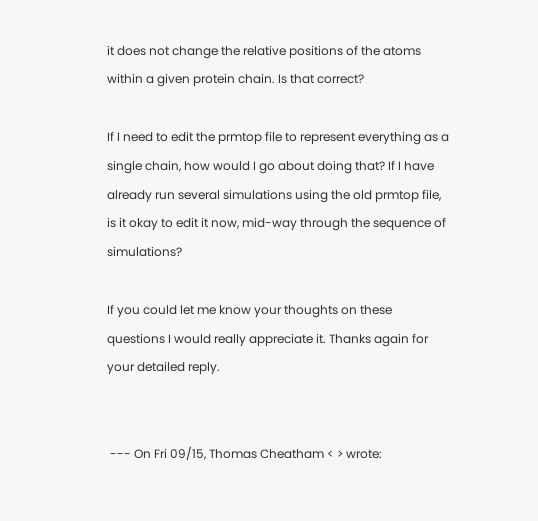it does not change the relative positions of the atoms within a given protein chain. Is that correct?

If I need to edit the prmtop file to represent everything as a single chain, how would I go about doing that? If I have already run several simulations using the old prmtop file, is it okay to edit it now, mid-way through the sequence of simulations?

If you could let me know your thoughts on these questions I would really appreciate it. Thanks again for your detailed reply.


 --- On Fri 09/15, Thomas Cheatham < > wrote: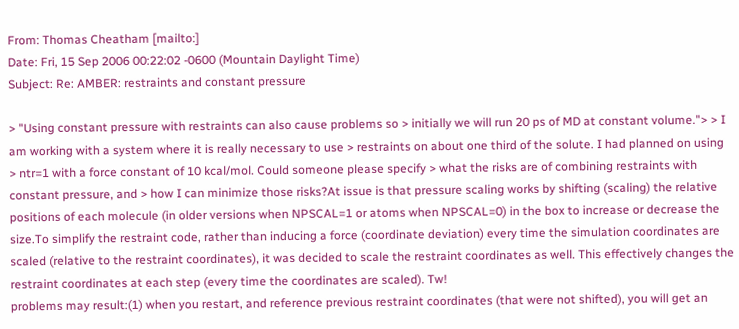From: Thomas Cheatham [mailto:]
Date: Fri, 15 Sep 2006 00:22:02 -0600 (Mountain Daylight Time)
Subject: Re: AMBER: restraints and constant pressure

> "Using constant pressure with restraints can also cause problems so > initially we will run 20 ps of MD at constant volume."> > I am working with a system where it is really necessary to use > restraints on about one third of the solute. I had planned on using > ntr=1 with a force constant of 10 kcal/mol. Could someone please specify > what the risks are of combining restraints with constant pressure, and > how I can minimize those risks?At issue is that pressure scaling works by shifting (scaling) the relative positions of each molecule (in older versions when NPSCAL=1 or atoms when NPSCAL=0) in the box to increase or decrease the size.To simplify the restraint code, rather than inducing a force (coordinate deviation) every time the simulation coordinates are scaled (relative to the restraint coordinates), it was decided to scale the restraint coordinates as well. This effectively changes the restraint coordinates at each step (every time the coordinates are scaled). Tw!
problems may result:(1) when you restart, and reference previous restraint coordinates (that were not shifted), you will get an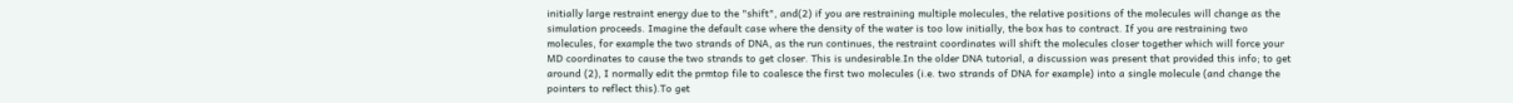initially large restraint energy due to the "shift", and(2) if you are restraining multiple molecules, the relative positions of the molecules will change as the simulation proceeds. Imagine the default case where the density of the water is too low initially, the box has to contract. If you are restraining two molecules, for example the two strands of DNA, as the run continues, the restraint coordinates will shift the molecules closer together which will force your MD coordinates to cause the two strands to get closer. This is undesirable.In the older DNA tutorial, a discussion was present that provided this info; to get around (2), I normally edit the prmtop file to coalesce the first two molecules (i.e. two strands of DNA for example) into a single molecule (and change the pointers to reflect this).To get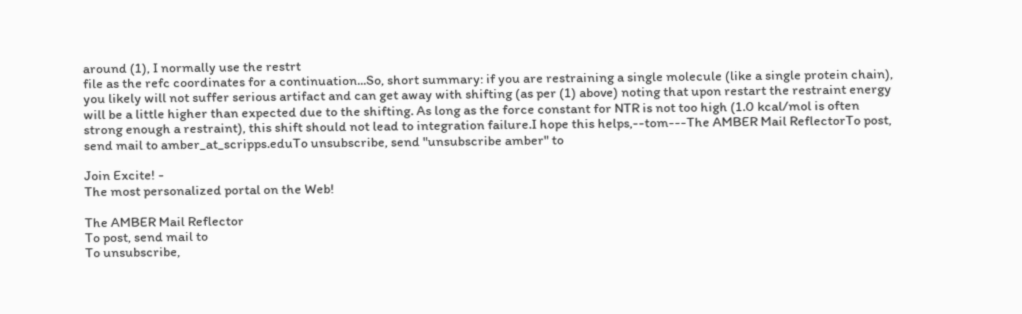around (1), I normally use the restrt
file as the refc coordinates for a continuation...So, short summary: if you are restraining a single molecule (like a single protein chain), you likely will not suffer serious artifact and can get away with shifting (as per (1) above) noting that upon restart the restraint energy will be a little higher than expected due to the shifting. As long as the force constant for NTR is not too high (1.0 kcal/mol is often strong enough a restraint), this shift should not lead to integration failure.I hope this helps,--tom---The AMBER Mail ReflectorTo post, send mail to amber_at_scripps.eduTo unsubscribe, send "unsubscribe amber" to

Join Excite! -
The most personalized portal on the Web!

The AMBER Mail Reflector
To post, send mail to
To unsubscribe,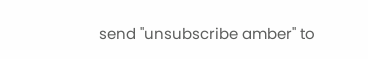send "unsubscribe amber" to